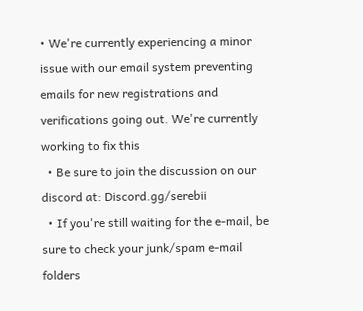• We're currently experiencing a minor issue with our email system preventing emails for new registrations and verifications going out. We're currently working to fix this
  • Be sure to join the discussion on our discord at: Discord.gg/serebii
  • If you're still waiting for the e-mail, be sure to check your junk/spam e-mail folders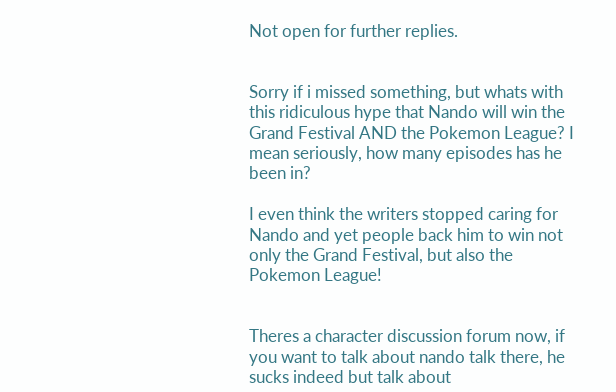Not open for further replies.


Sorry if i missed something, but whats with this ridiculous hype that Nando will win the Grand Festival AND the Pokemon League? I mean seriously, how many episodes has he been in?

I even think the writers stopped caring for Nando and yet people back him to win not only the Grand Festival, but also the Pokemon League!


Theres a character discussion forum now, if you want to talk about nando talk there, he sucks indeed but talk about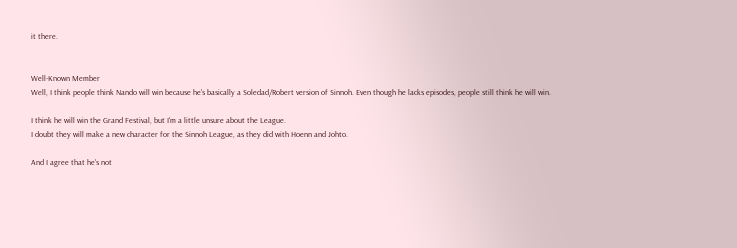it there.


Well-Known Member
Well, I think people think Nando will win because he's basically a Soledad/Robert version of Sinnoh. Even though he lacks episodes, people still think he will win.

I think he will win the Grand Festival, but I'm a little unsure about the League.
I doubt they will make a new character for the Sinnoh League, as they did with Hoenn and Johto.

And I agree that he's not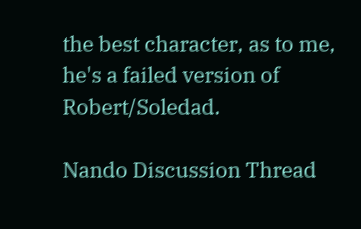the best character, as to me, he's a failed version of Robert/Soledad.

Nando Discussion Thread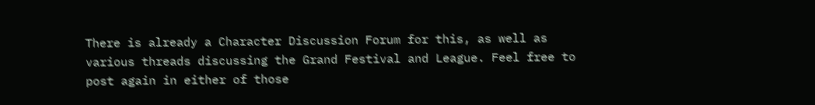There is already a Character Discussion Forum for this, as well as various threads discussing the Grand Festival and League. Feel free to post again in either of those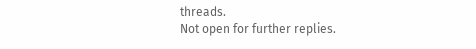threads.
Not open for further replies.